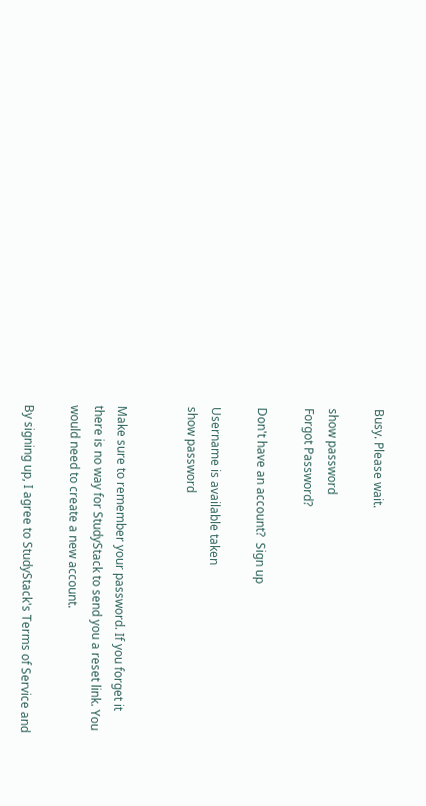Busy. Please wait.

show password
Forgot Password?

Don't have an account?  Sign up

Username is available taken
show password


Make sure to remember your password. If you forget it there is no way for StudyStack to send you a reset link. You would need to create a new account.

By signing up, I agree to StudyStack's Terms of Service and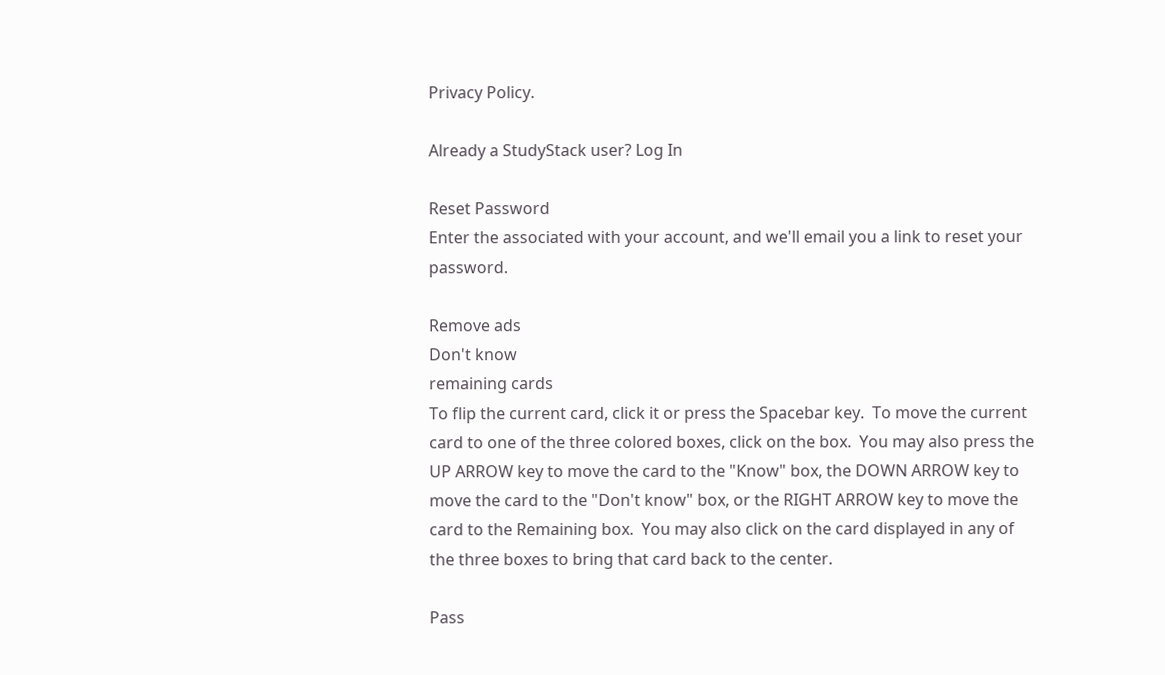Privacy Policy.

Already a StudyStack user? Log In

Reset Password
Enter the associated with your account, and we'll email you a link to reset your password.

Remove ads
Don't know
remaining cards
To flip the current card, click it or press the Spacebar key.  To move the current card to one of the three colored boxes, click on the box.  You may also press the UP ARROW key to move the card to the "Know" box, the DOWN ARROW key to move the card to the "Don't know" box, or the RIGHT ARROW key to move the card to the Remaining box.  You may also click on the card displayed in any of the three boxes to bring that card back to the center.

Pass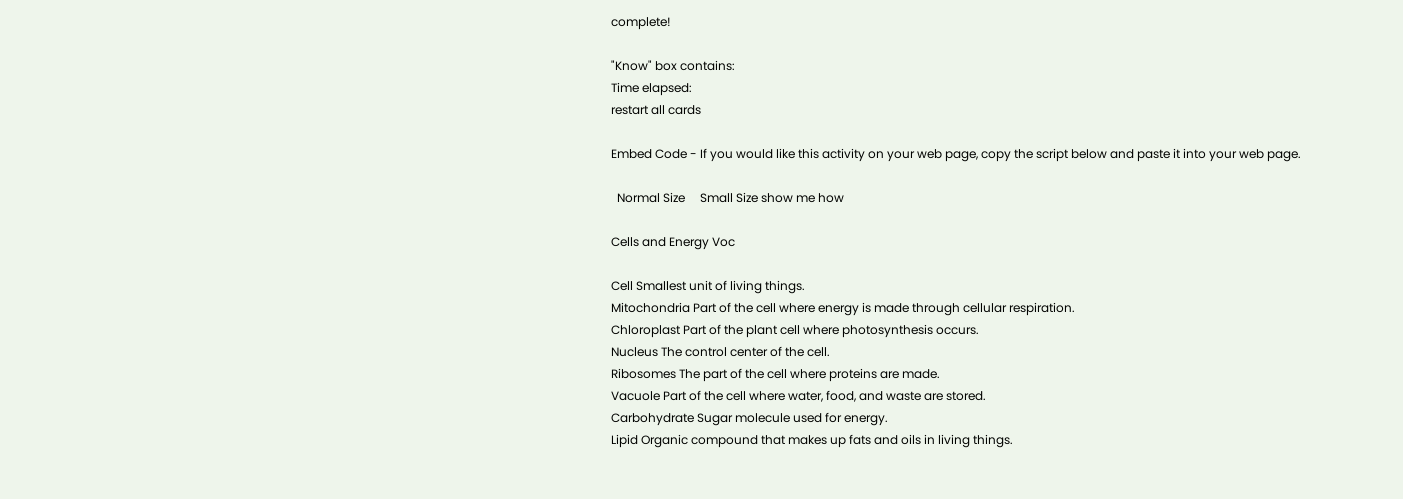complete!

"Know" box contains:
Time elapsed:
restart all cards

Embed Code - If you would like this activity on your web page, copy the script below and paste it into your web page.

  Normal Size     Small Size show me how

Cells and Energy Voc

Cell Smallest unit of living things.
Mitochondria Part of the cell where energy is made through cellular respiration.
Chloroplast Part of the plant cell where photosynthesis occurs.
Nucleus The control center of the cell.
Ribosomes The part of the cell where proteins are made.
Vacuole Part of the cell where water, food, and waste are stored.
Carbohydrate Sugar molecule used for energy.
Lipid Organic compound that makes up fats and oils in living things.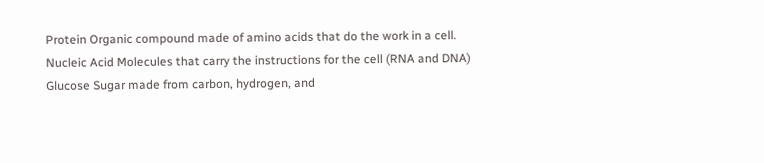Protein Organic compound made of amino acids that do the work in a cell.
Nucleic Acid Molecules that carry the instructions for the cell (RNA and DNA)
Glucose Sugar made from carbon, hydrogen, and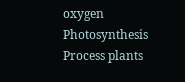oxygen
Photosynthesis Process plants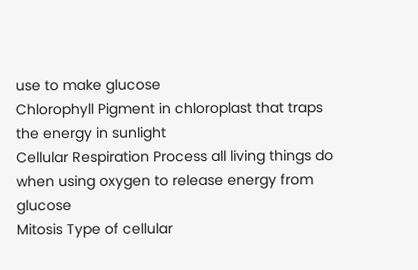use to make glucose
Chlorophyll Pigment in chloroplast that traps the energy in sunlight
Cellular Respiration Process all living things do when using oxygen to release energy from glucose
Mitosis Type of cellular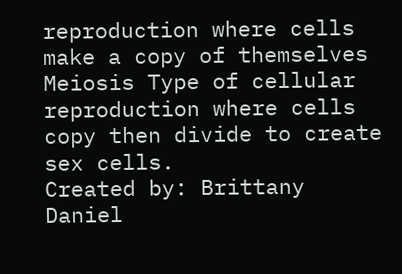reproduction where cells make a copy of themselves
Meiosis Type of cellular reproduction where cells copy then divide to create sex cells.
Created by: Brittany Daniel